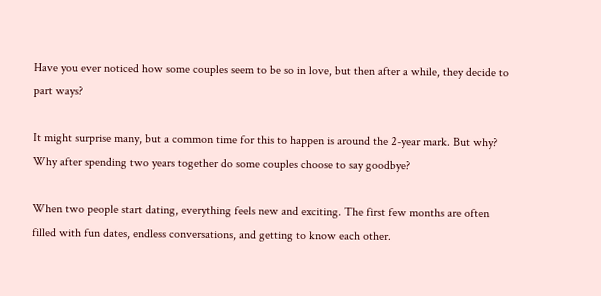Have you ever noticed how some couples seem to be so in love, but then after a while, they decide to part ways?

It might surprise many, but a common time for this to happen is around the 2-year mark. But why? Why after spending two years together do some couples choose to say goodbye?

When two people start dating, everything feels new and exciting. The first few months are often filled with fun dates, endless conversations, and getting to know each other.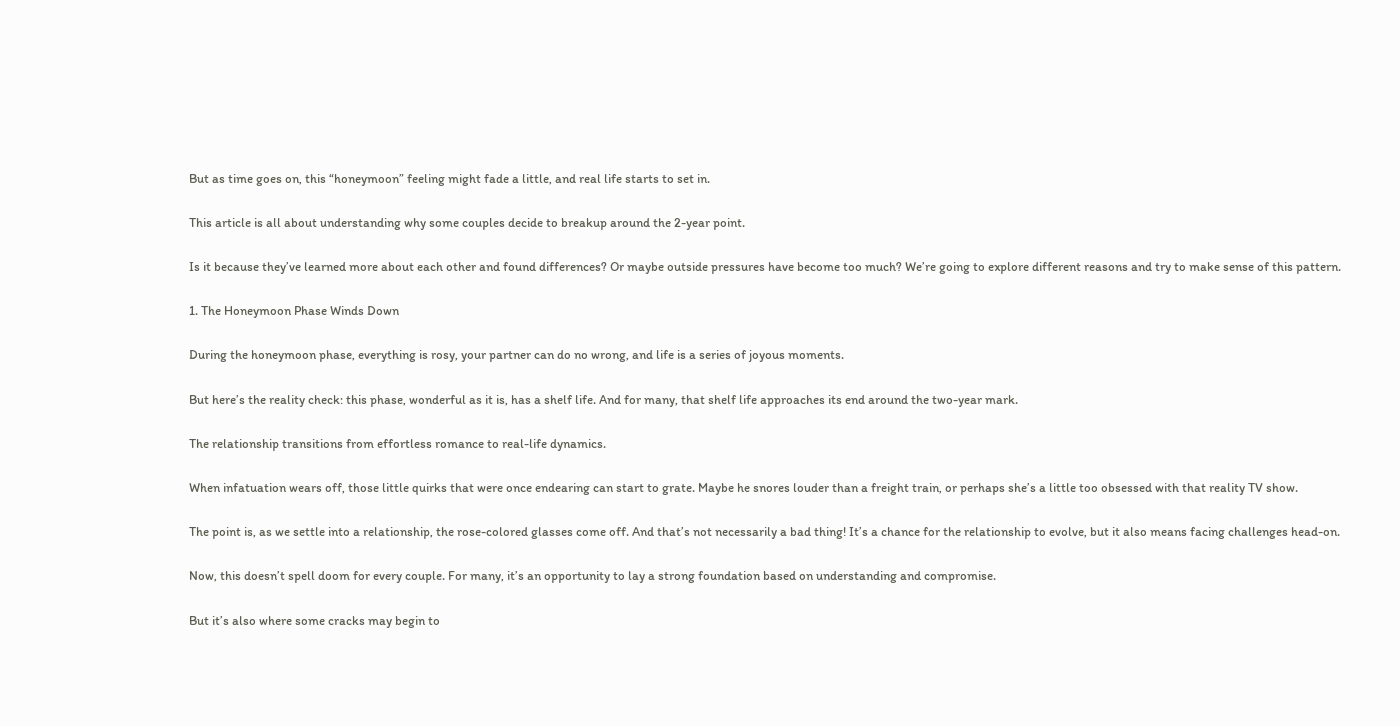But as time goes on, this “honeymoon” feeling might fade a little, and real life starts to set in.

This article is all about understanding why some couples decide to breakup around the 2-year point.

Is it because they’ve learned more about each other and found differences? Or maybe outside pressures have become too much? We’re going to explore different reasons and try to make sense of this pattern.

1. The Honeymoon Phase Winds Down

During the honeymoon phase, everything is rosy, your partner can do no wrong, and life is a series of joyous moments.

But here’s the reality check: this phase, wonderful as it is, has a shelf life. And for many, that shelf life approaches its end around the two-year mark.

The relationship transitions from effortless romance to real-life dynamics.

When infatuation wears off, those little quirks that were once endearing can start to grate. Maybe he snores louder than a freight train, or perhaps she’s a little too obsessed with that reality TV show.

The point is, as we settle into a relationship, the rose-colored glasses come off. And that’s not necessarily a bad thing! It’s a chance for the relationship to evolve, but it also means facing challenges head-on.

Now, this doesn’t spell doom for every couple. For many, it’s an opportunity to lay a strong foundation based on understanding and compromise.

But it’s also where some cracks may begin to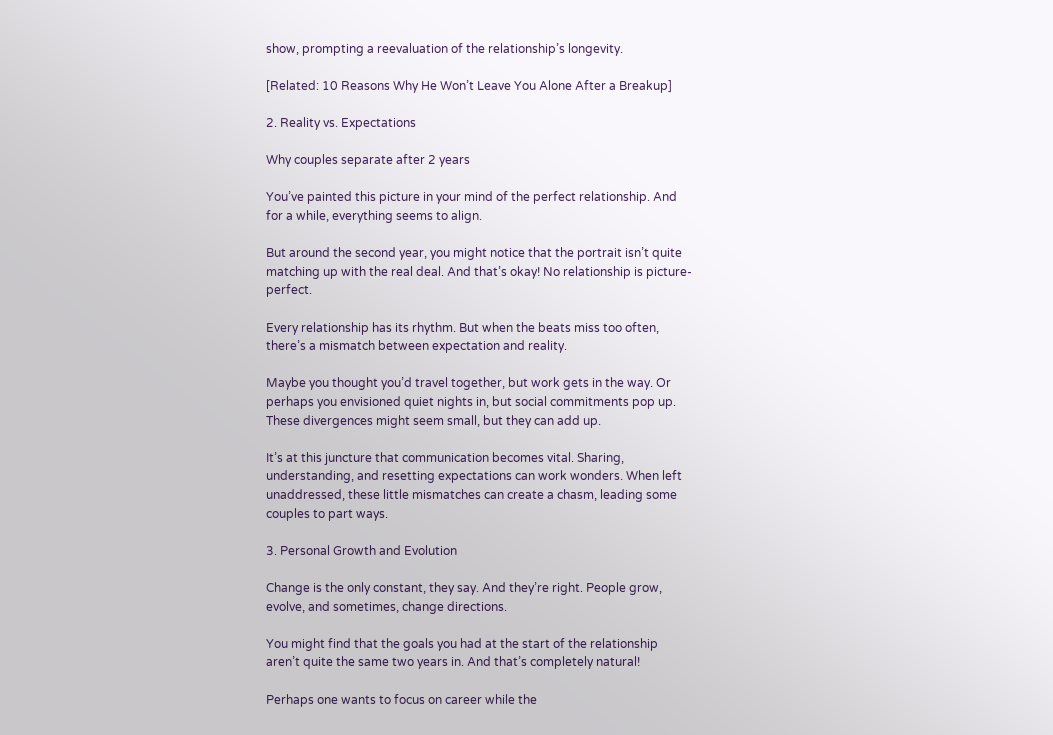show, prompting a reevaluation of the relationship’s longevity.

[Related: 10 Reasons Why He Won’t Leave You Alone After a Breakup]

2. Reality vs. Expectations

Why couples separate after 2 years

You’ve painted this picture in your mind of the perfect relationship. And for a while, everything seems to align.

But around the second year, you might notice that the portrait isn’t quite matching up with the real deal. And that’s okay! No relationship is picture-perfect.

Every relationship has its rhythm. But when the beats miss too often, there’s a mismatch between expectation and reality.

Maybe you thought you’d travel together, but work gets in the way. Or perhaps you envisioned quiet nights in, but social commitments pop up. These divergences might seem small, but they can add up.

It’s at this juncture that communication becomes vital. Sharing, understanding, and resetting expectations can work wonders. When left unaddressed, these little mismatches can create a chasm, leading some couples to part ways.

3. Personal Growth and Evolution

Change is the only constant, they say. And they’re right. People grow, evolve, and sometimes, change directions.

You might find that the goals you had at the start of the relationship aren’t quite the same two years in. And that’s completely natural!

Perhaps one wants to focus on career while the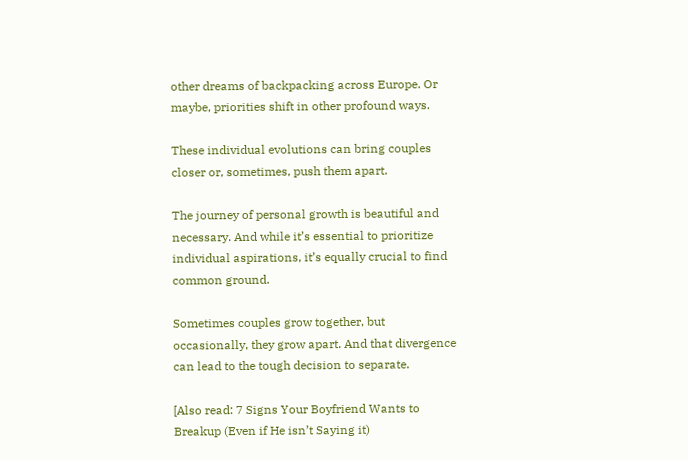other dreams of backpacking across Europe. Or maybe, priorities shift in other profound ways.

These individual evolutions can bring couples closer or, sometimes, push them apart.

The journey of personal growth is beautiful and necessary. And while it’s essential to prioritize individual aspirations, it’s equally crucial to find common ground.

Sometimes couples grow together, but occasionally, they grow apart. And that divergence can lead to the tough decision to separate.

[Also read: 7 Signs Your Boyfriend Wants to Breakup (Even if He isn’t Saying it)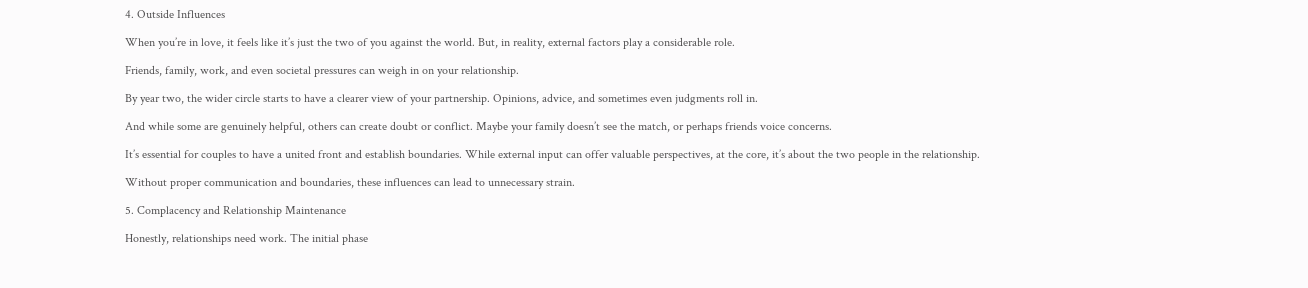4. Outside Influences

When you’re in love, it feels like it’s just the two of you against the world. But, in reality, external factors play a considerable role.

Friends, family, work, and even societal pressures can weigh in on your relationship.

By year two, the wider circle starts to have a clearer view of your partnership. Opinions, advice, and sometimes even judgments roll in.

And while some are genuinely helpful, others can create doubt or conflict. Maybe your family doesn’t see the match, or perhaps friends voice concerns.

It’s essential for couples to have a united front and establish boundaries. While external input can offer valuable perspectives, at the core, it’s about the two people in the relationship.

Without proper communication and boundaries, these influences can lead to unnecessary strain.

5. Complacency and Relationship Maintenance

Honestly, relationships need work. The initial phase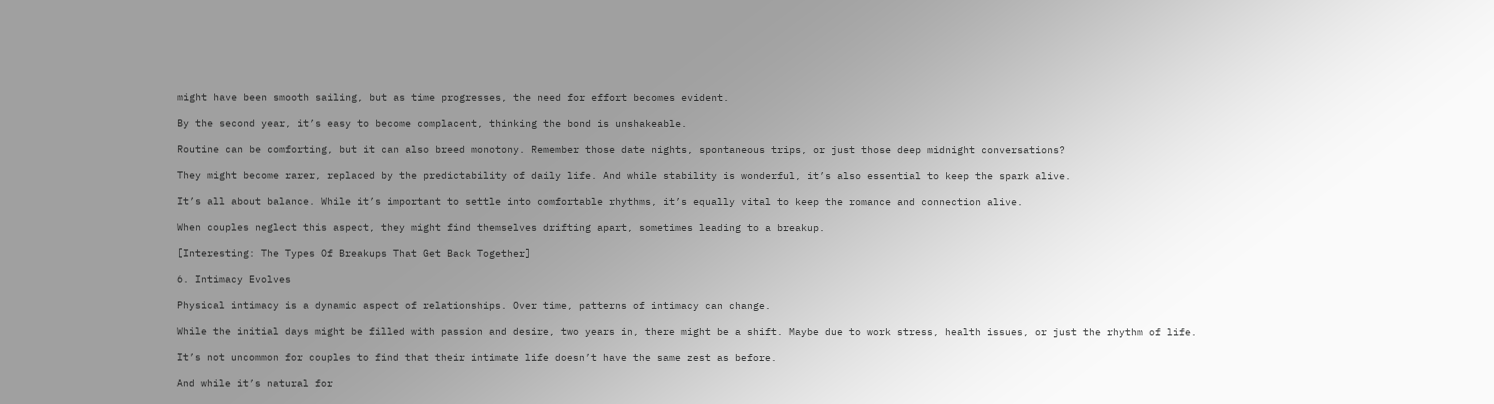might have been smooth sailing, but as time progresses, the need for effort becomes evident.

By the second year, it’s easy to become complacent, thinking the bond is unshakeable.

Routine can be comforting, but it can also breed monotony. Remember those date nights, spontaneous trips, or just those deep midnight conversations?

They might become rarer, replaced by the predictability of daily life. And while stability is wonderful, it’s also essential to keep the spark alive.

It’s all about balance. While it’s important to settle into comfortable rhythms, it’s equally vital to keep the romance and connection alive.

When couples neglect this aspect, they might find themselves drifting apart, sometimes leading to a breakup.

[Interesting: The Types Of Breakups That Get Back Together]

6. Intimacy Evolves

Physical intimacy is a dynamic aspect of relationships. Over time, patterns of intimacy can change.

While the initial days might be filled with passion and desire, two years in, there might be a shift. Maybe due to work stress, health issues, or just the rhythm of life.

It’s not uncommon for couples to find that their intimate life doesn’t have the same zest as before.

And while it’s natural for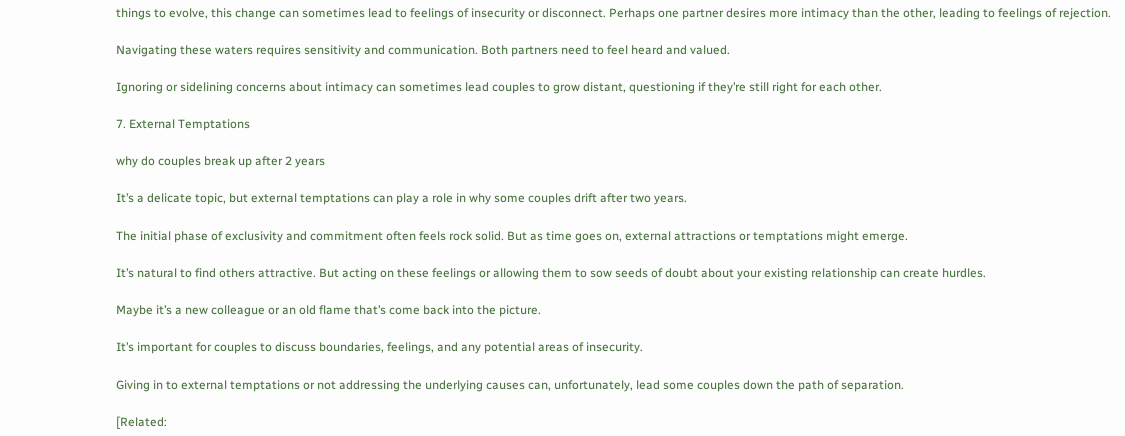things to evolve, this change can sometimes lead to feelings of insecurity or disconnect. Perhaps one partner desires more intimacy than the other, leading to feelings of rejection.

Navigating these waters requires sensitivity and communication. Both partners need to feel heard and valued.

Ignoring or sidelining concerns about intimacy can sometimes lead couples to grow distant, questioning if they’re still right for each other.

7. External Temptations

why do couples break up after 2 years

It’s a delicate topic, but external temptations can play a role in why some couples drift after two years.

The initial phase of exclusivity and commitment often feels rock solid. But as time goes on, external attractions or temptations might emerge.

It’s natural to find others attractive. But acting on these feelings or allowing them to sow seeds of doubt about your existing relationship can create hurdles.

Maybe it’s a new colleague or an old flame that’s come back into the picture.

It’s important for couples to discuss boundaries, feelings, and any potential areas of insecurity.

Giving in to external temptations or not addressing the underlying causes can, unfortunately, lead some couples down the path of separation.

[Related: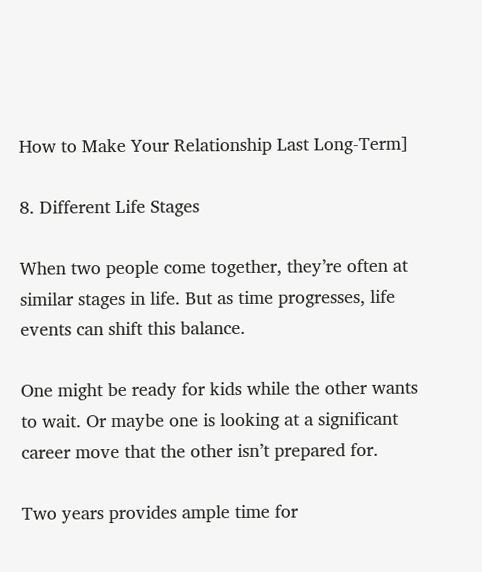How to Make Your Relationship Last Long-Term]

8. Different Life Stages

When two people come together, they’re often at similar stages in life. But as time progresses, life events can shift this balance.

One might be ready for kids while the other wants to wait. Or maybe one is looking at a significant career move that the other isn’t prepared for.

Two years provides ample time for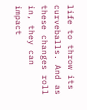life to throw its curveballs. And as these changes roll in, they can impact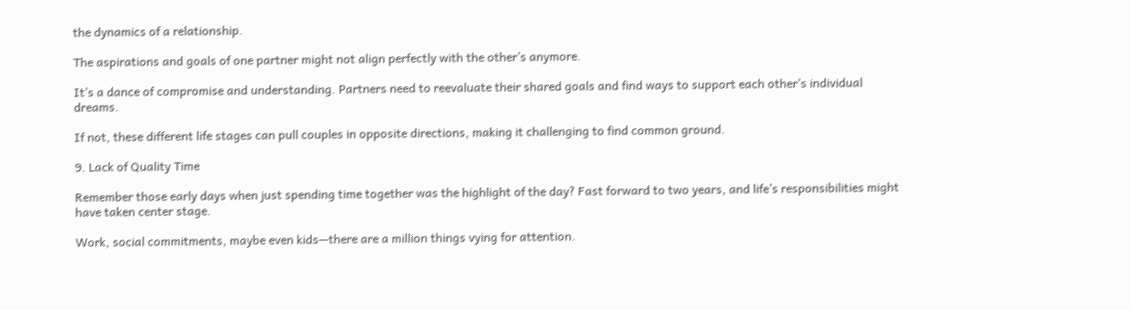the dynamics of a relationship.

The aspirations and goals of one partner might not align perfectly with the other’s anymore.

It’s a dance of compromise and understanding. Partners need to reevaluate their shared goals and find ways to support each other’s individual dreams.

If not, these different life stages can pull couples in opposite directions, making it challenging to find common ground.

9. Lack of Quality Time

Remember those early days when just spending time together was the highlight of the day? Fast forward to two years, and life’s responsibilities might have taken center stage.

Work, social commitments, maybe even kids—there are a million things vying for attention.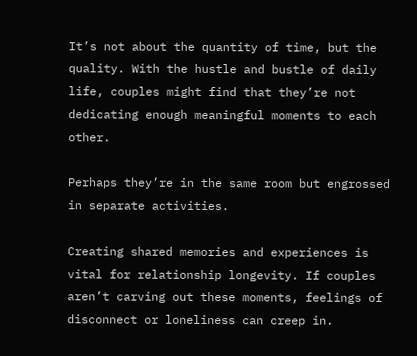It’s not about the quantity of time, but the quality. With the hustle and bustle of daily life, couples might find that they’re not dedicating enough meaningful moments to each other.

Perhaps they’re in the same room but engrossed in separate activities.

Creating shared memories and experiences is vital for relationship longevity. If couples aren’t carving out these moments, feelings of disconnect or loneliness can creep in.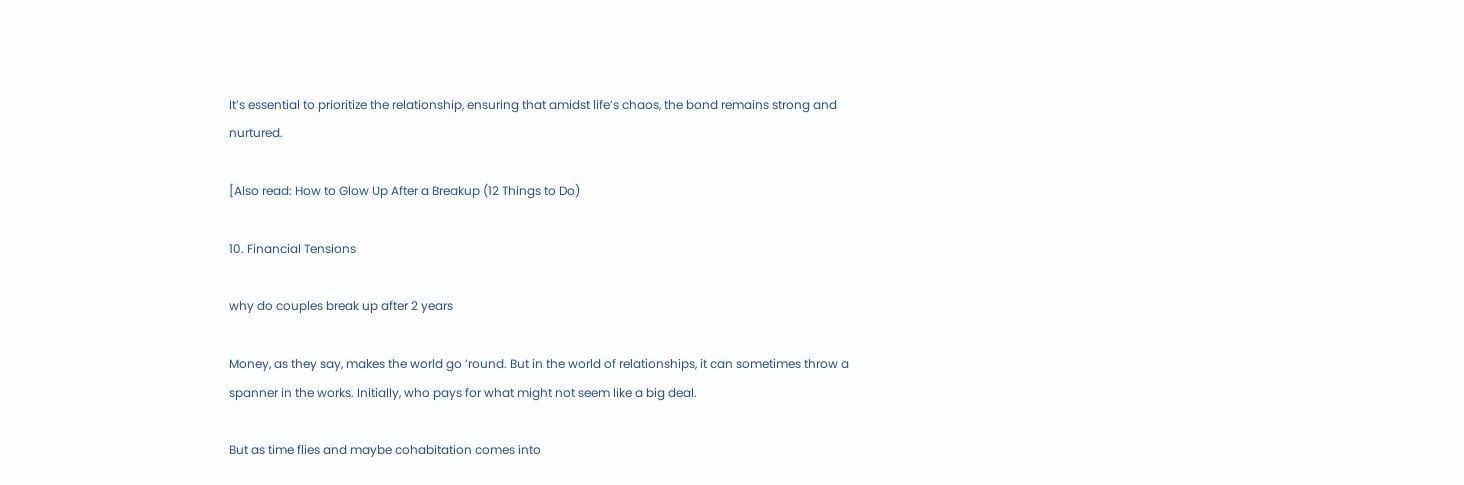It’s essential to prioritize the relationship, ensuring that amidst life’s chaos, the bond remains strong and nurtured.

[Also read: How to Glow Up After a Breakup (12 Things to Do)

10. Financial Tensions

why do couples break up after 2 years

Money, as they say, makes the world go ’round. But in the world of relationships, it can sometimes throw a spanner in the works. Initially, who pays for what might not seem like a big deal.

But as time flies and maybe cohabitation comes into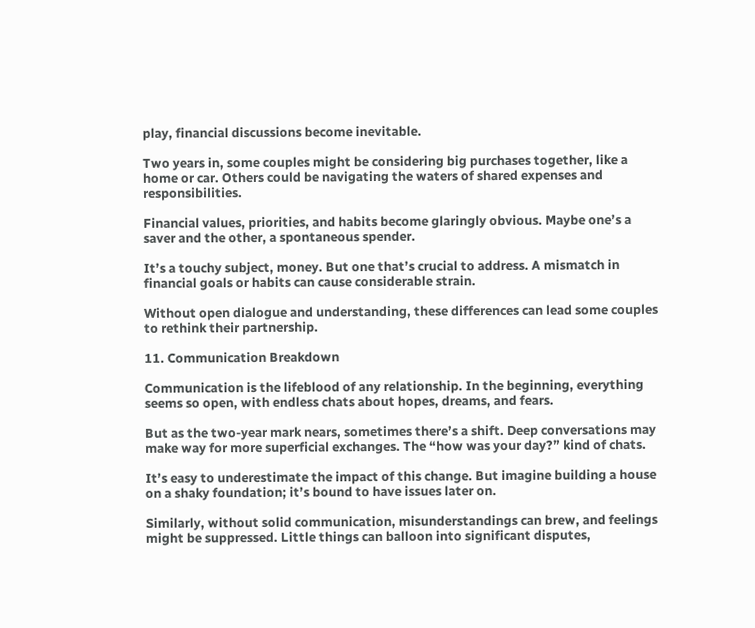play, financial discussions become inevitable.

Two years in, some couples might be considering big purchases together, like a home or car. Others could be navigating the waters of shared expenses and responsibilities.

Financial values, priorities, and habits become glaringly obvious. Maybe one’s a saver and the other, a spontaneous spender.

It’s a touchy subject, money. But one that’s crucial to address. A mismatch in financial goals or habits can cause considerable strain.

Without open dialogue and understanding, these differences can lead some couples to rethink their partnership.

11. Communication Breakdown

Communication is the lifeblood of any relationship. In the beginning, everything seems so open, with endless chats about hopes, dreams, and fears.

But as the two-year mark nears, sometimes there’s a shift. Deep conversations may make way for more superficial exchanges. The “how was your day?” kind of chats.

It’s easy to underestimate the impact of this change. But imagine building a house on a shaky foundation; it’s bound to have issues later on.

Similarly, without solid communication, misunderstandings can brew, and feelings might be suppressed. Little things can balloon into significant disputes,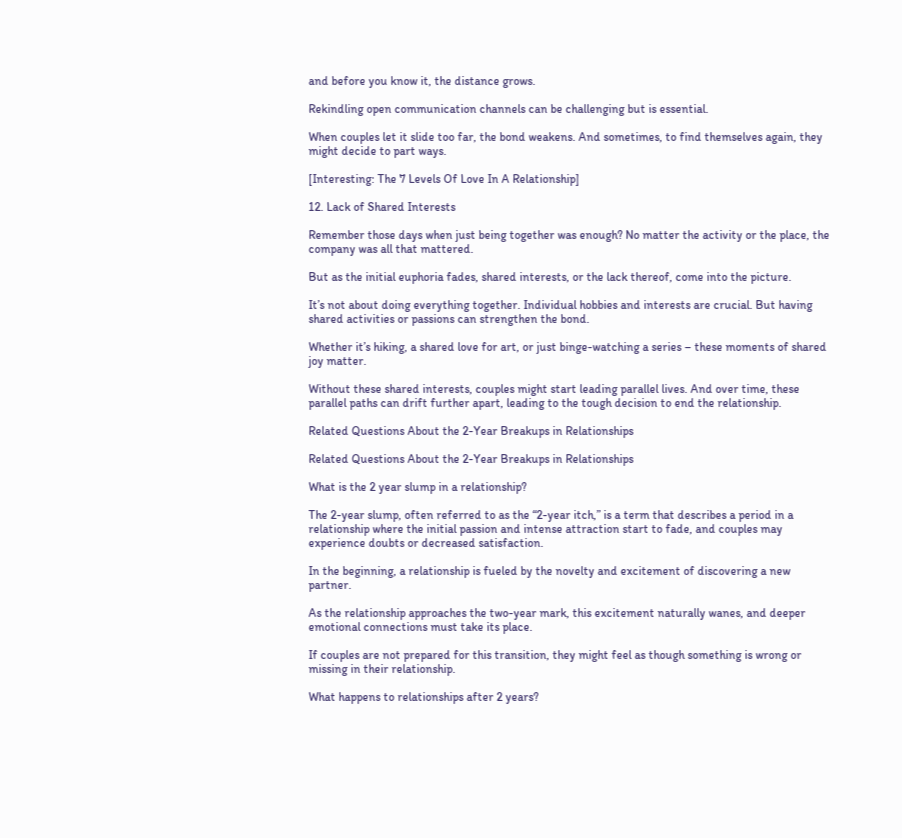and before you know it, the distance grows.

Rekindling open communication channels can be challenging but is essential.

When couples let it slide too far, the bond weakens. And sometimes, to find themselves again, they might decide to part ways.

[Interesting: The 7 Levels Of Love In A Relationship]

12. Lack of Shared Interests

Remember those days when just being together was enough? No matter the activity or the place, the company was all that mattered.

But as the initial euphoria fades, shared interests, or the lack thereof, come into the picture.

It’s not about doing everything together. Individual hobbies and interests are crucial. But having shared activities or passions can strengthen the bond.

Whether it’s hiking, a shared love for art, or just binge-watching a series – these moments of shared joy matter.

Without these shared interests, couples might start leading parallel lives. And over time, these parallel paths can drift further apart, leading to the tough decision to end the relationship.

Related Questions About the 2-Year Breakups in Relationships

Related Questions About the 2-Year Breakups in Relationships

What is the 2 year slump in a relationship?

The 2-year slump, often referred to as the “2-year itch,” is a term that describes a period in a relationship where the initial passion and intense attraction start to fade, and couples may experience doubts or decreased satisfaction.

In the beginning, a relationship is fueled by the novelty and excitement of discovering a new partner.

As the relationship approaches the two-year mark, this excitement naturally wanes, and deeper emotional connections must take its place.

If couples are not prepared for this transition, they might feel as though something is wrong or missing in their relationship.

What happens to relationships after 2 years?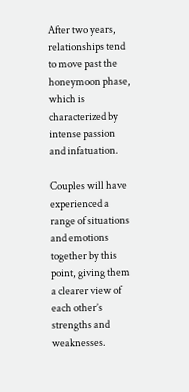After two years, relationships tend to move past the honeymoon phase, which is characterized by intense passion and infatuation.

Couples will have experienced a range of situations and emotions together by this point, giving them a clearer view of each other’s strengths and weaknesses.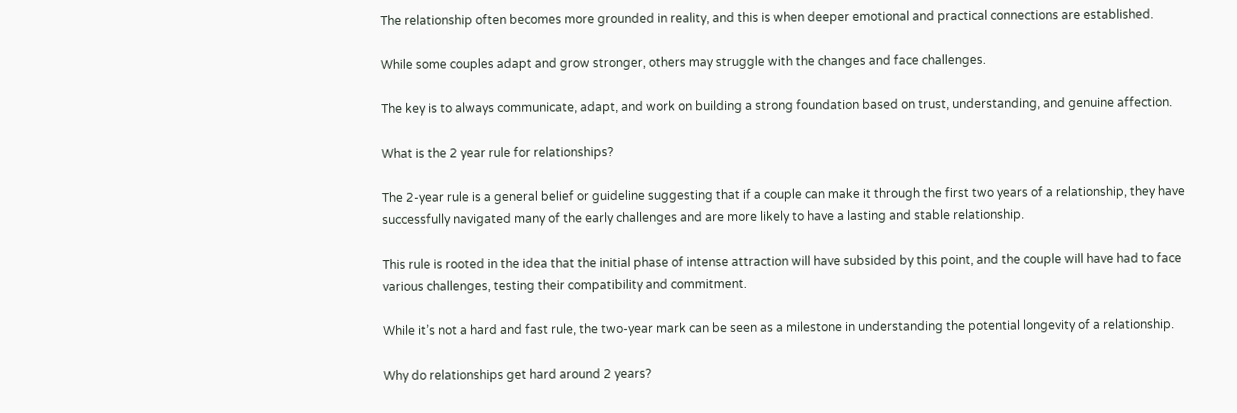The relationship often becomes more grounded in reality, and this is when deeper emotional and practical connections are established.

While some couples adapt and grow stronger, others may struggle with the changes and face challenges.

The key is to always communicate, adapt, and work on building a strong foundation based on trust, understanding, and genuine affection.

What is the 2 year rule for relationships?

The 2-year rule is a general belief or guideline suggesting that if a couple can make it through the first two years of a relationship, they have successfully navigated many of the early challenges and are more likely to have a lasting and stable relationship.

This rule is rooted in the idea that the initial phase of intense attraction will have subsided by this point, and the couple will have had to face various challenges, testing their compatibility and commitment.

While it’s not a hard and fast rule, the two-year mark can be seen as a milestone in understanding the potential longevity of a relationship.

Why do relationships get hard around 2 years?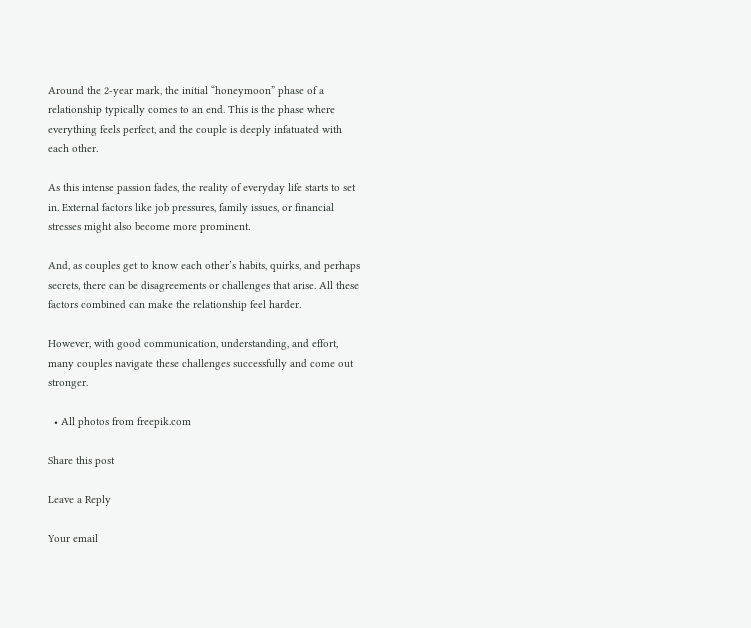Around the 2-year mark, the initial “honeymoon” phase of a relationship typically comes to an end. This is the phase where everything feels perfect, and the couple is deeply infatuated with each other.

As this intense passion fades, the reality of everyday life starts to set in. External factors like job pressures, family issues, or financial stresses might also become more prominent.

And, as couples get to know each other’s habits, quirks, and perhaps secrets, there can be disagreements or challenges that arise. All these factors combined can make the relationship feel harder.

However, with good communication, understanding, and effort, many couples navigate these challenges successfully and come out stronger.

  • All photos from freepik.com

Share this post

Leave a Reply

Your email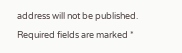address will not be published. Required fields are marked *